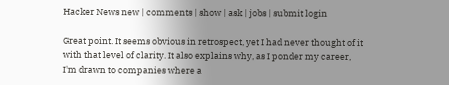Hacker News new | comments | show | ask | jobs | submit login

Great point. It seems obvious in retrospect, yet I had never thought of it with that level of clarity. It also explains why, as I ponder my career, I'm drawn to companies where a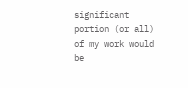significant portion (or all) of my work would be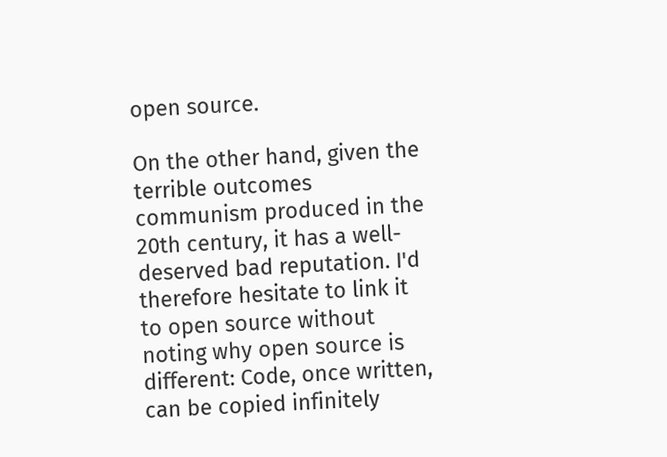open source.

On the other hand, given the terrible outcomes communism produced in the 20th century, it has a well-deserved bad reputation. I'd therefore hesitate to link it to open source without noting why open source is different: Code, once written, can be copied infinitely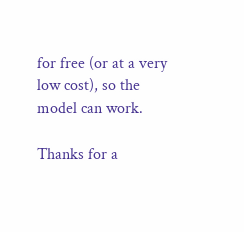for free (or at a very low cost), so the model can work.

Thanks for a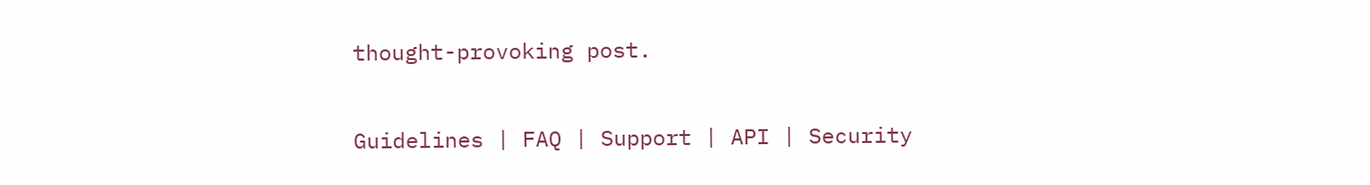thought-provoking post.

Guidelines | FAQ | Support | API | Security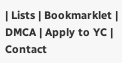| Lists | Bookmarklet | DMCA | Apply to YC | Contact